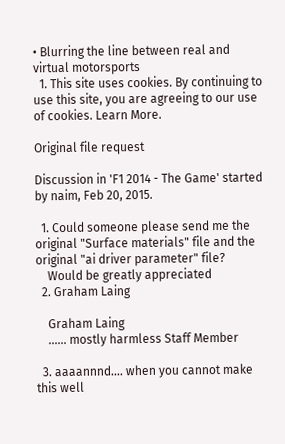• Blurring the line between real and virtual motorsports
  1. This site uses cookies. By continuing to use this site, you are agreeing to our use of cookies. Learn More.

Original file request

Discussion in 'F1 2014 - The Game' started by naim, Feb 20, 2015.

  1. Could someone please send me the original "Surface materials" file and the original "ai driver parameter" file?
    Would be greatly appreciated
  2. Graham Laing

    Graham Laing
    ...... mostly harmless Staff Member

  3. aaaannnd.... when you cannot make this well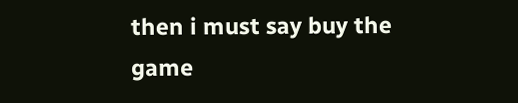then i must say buy the game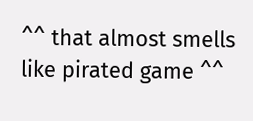^^ that almost smells like pirated game ^^